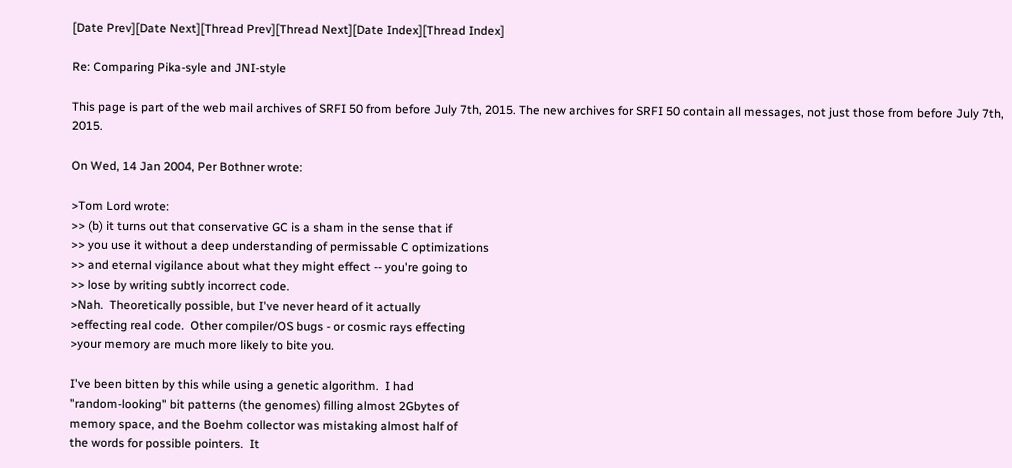[Date Prev][Date Next][Thread Prev][Thread Next][Date Index][Thread Index]

Re: Comparing Pika-syle and JNI-style

This page is part of the web mail archives of SRFI 50 from before July 7th, 2015. The new archives for SRFI 50 contain all messages, not just those from before July 7th, 2015.

On Wed, 14 Jan 2004, Per Bothner wrote:

>Tom Lord wrote:
>> (b) it turns out that conservative GC is a sham in the sense that if
>> you use it without a deep understanding of permissable C optimizations
>> and eternal vigilance about what they might effect -- you're going to
>> lose by writing subtly incorrect code.
>Nah.  Theoretically possible, but I've never heard of it actually
>effecting real code.  Other compiler/OS bugs - or cosmic rays effecting
>your memory are much more likely to bite you.

I've been bitten by this while using a genetic algorithm.  I had
"random-looking" bit patterns (the genomes) filling almost 2Gbytes of
memory space, and the Boehm collector was mistaking almost half of
the words for possible pointers.  It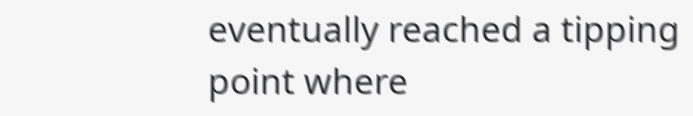eventually reached a tipping
point where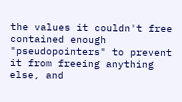the values it couldn't free contained enough
"pseudopointers" to prevent it from freeing anything else, and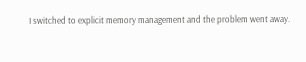I switched to explicit memory management and the problem went away.